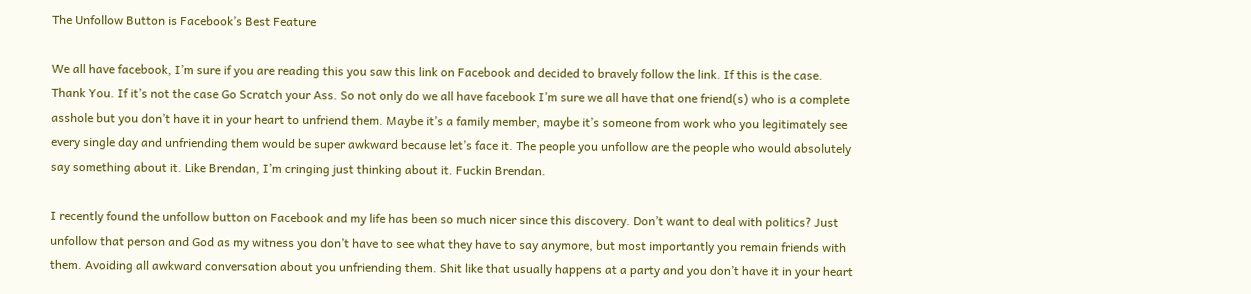The Unfollow Button is Facebook’s Best Feature

We all have facebook, I’m sure if you are reading this you saw this link on Facebook and decided to bravely follow the link. If this is the case. Thank You. If it’s not the case Go Scratch your Ass. So not only do we all have facebook I’m sure we all have that one friend(s) who is a complete asshole but you don’t have it in your heart to unfriend them. Maybe it’s a family member, maybe it’s someone from work who you legitimately see every single day and unfriending them would be super awkward because let’s face it. The people you unfollow are the people who would absolutely say something about it. Like Brendan, I’m cringing just thinking about it. Fuckin Brendan.

I recently found the unfollow button on Facebook and my life has been so much nicer since this discovery. Don’t want to deal with politics? Just unfollow that person and God as my witness you don’t have to see what they have to say anymore, but most importantly you remain friends with them. Avoiding all awkward conversation about you unfriending them. Shit like that usually happens at a party and you don’t have it in your heart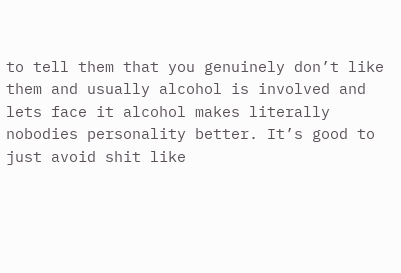to tell them that you genuinely don’t like them and usually alcohol is involved and lets face it alcohol makes literally nobodies personality better. It’s good to just avoid shit like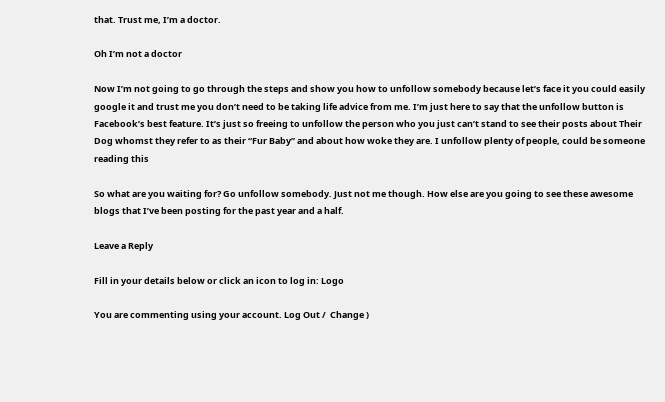that. Trust me, I’m a doctor.

Oh I’m not a doctor

Now I’m not going to go through the steps and show you how to unfollow somebody because let’s face it you could easily google it and trust me you don’t need to be taking life advice from me. I’m just here to say that the unfollow button is Facebook’s best feature. It’s just so freeing to unfollow the person who you just can’t stand to see their posts about Their Dog whomst they refer to as their “Fur Baby” and about how woke they are. I unfollow plenty of people, could be someone reading this

So what are you waiting for? Go unfollow somebody. Just not me though. How else are you going to see these awesome blogs that I’ve been posting for the past year and a half.

Leave a Reply

Fill in your details below or click an icon to log in: Logo

You are commenting using your account. Log Out /  Change )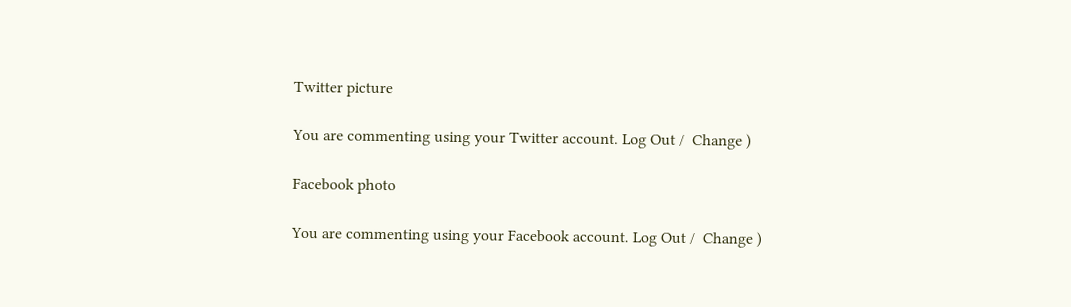Twitter picture

You are commenting using your Twitter account. Log Out /  Change )

Facebook photo

You are commenting using your Facebook account. Log Out /  Change )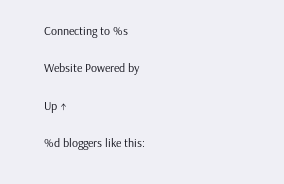Connecting to %s

Website Powered by

Up ↑

%d bloggers like this: